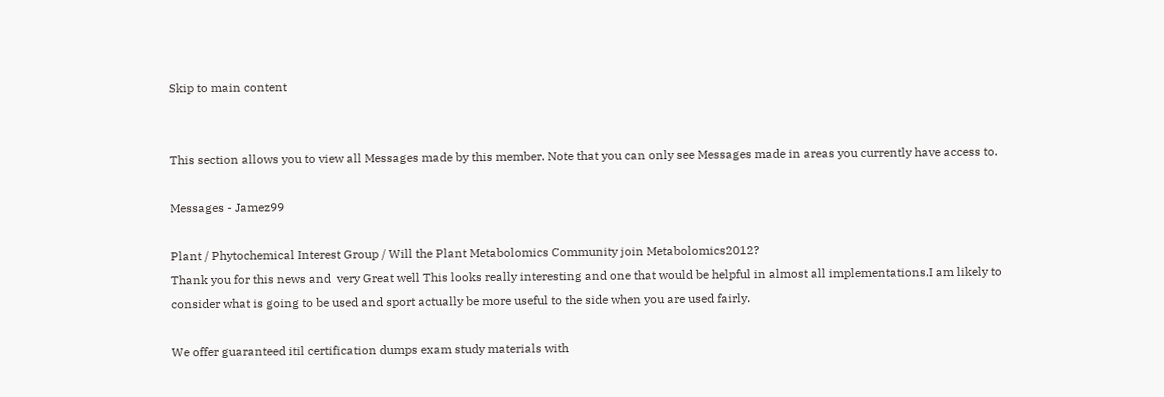Skip to main content


This section allows you to view all Messages made by this member. Note that you can only see Messages made in areas you currently have access to.

Messages - Jamez99

Plant / Phytochemical Interest Group / Will the Plant Metabolomics Community join Metabolomics2012?
Thank you for this news and  very Great well This looks really interesting and one that would be helpful in almost all implementations.I am likely to consider what is going to be used and sport actually be more useful to the side when you are used fairly.

We offer guaranteed itil certification dumps exam study materials with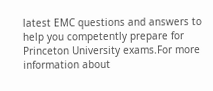latest EMC questions and answers to help you competently prepare for Princeton University exams.For more information about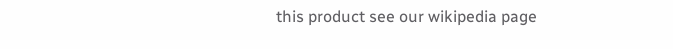this product see our wikipedia page